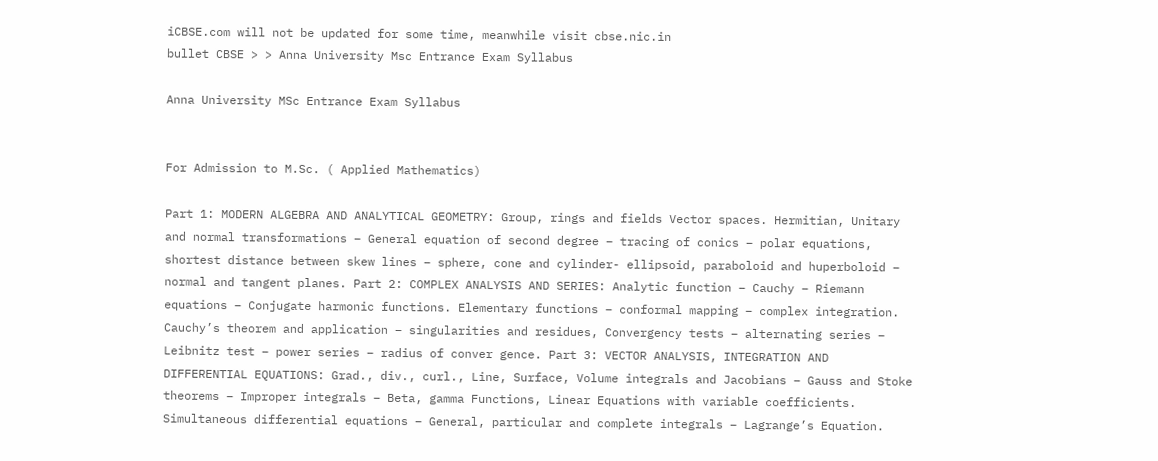iCBSE.com will not be updated for some time, meanwhile visit cbse.nic.in
bullet CBSE > > Anna University Msc Entrance Exam Syllabus

Anna University MSc Entrance Exam Syllabus


For Admission to M.Sc. ( Applied Mathematics)

Part 1: MODERN ALGEBRA AND ANALYTICAL GEOMETRY: Group, rings and fields Vector spaces. Hermitian, Unitary and normal transformations – General equation of second degree – tracing of conics – polar equations, shortest distance between skew lines – sphere, cone and cylinder- ellipsoid, paraboloid and huperboloid – normal and tangent planes. Part 2: COMPLEX ANALYSIS AND SERIES: Analytic function – Cauchy – Riemann equations – Conjugate harmonic functions. Elementary functions – conformal mapping – complex integration. Cauchy’s theorem and application – singularities and residues, Convergency tests – alternating series – Leibnitz test – power series – radius of conver gence. Part 3: VECTOR ANALYSIS, INTEGRATION AND DIFFERENTIAL EQUATIONS: Grad., div., curl., Line, Surface, Volume integrals and Jacobians – Gauss and Stoke theorems – Improper integrals – Beta, gamma Functions, Linear Equations with variable coefficients. Simultaneous differential equations – General, particular and complete integrals – Lagrange’s Equation.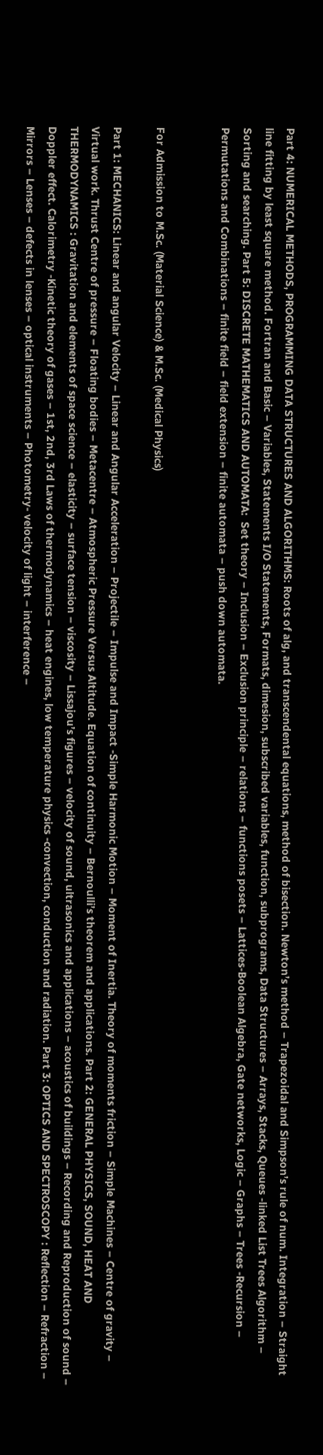Part 4: NUMERICAL METHODS, PROGRAMMING DATA STRUCTURES AND ALGORITHMS: Roots of alg, and transcendental equations, method of bisection. Newton’s method – Trapezoidal and Simpson’s rule of num. Integration – Straight line fitting by least square method. Fortran and Basic – Variables, Statements I/O Statements, Formats, dimesion, subscribed variables, function, subprograms, Data Structures – Arrays, Stacks, Queues -linked List Trees Algorithm – Sorting and searching. Part 5: DISCRETE MATHEMATICS AND AUTOMATA:  Set theory – Inclusion – Exclusion principle – relations – functions posets – Lattices-Boolean Algebra, Gate networks, Logic – Graphs – Trees -Recursion – Permutations and Combinations – finite field – field extension – finite automata – push down automata.


For Admission to M.Sc. (Material Science) & M.Sc. (Medical Physics)

Part 1: MECHANICS: Linear and angular Velocity – Linear and Angular Acceleration – Projectile – Impulse and Impact -Simple Harmonic Motion – Moment of Inertia. Theory of moments friction – Simple Machines – Centre of gravity – Virtual work. Thrust Centre of pressure – Floating bodies – Metacentre – Atmospheric Pressure Versus Altitude. Equation of continuity – Bernoulli’s theorem and applications. Part 2: GENERAL PHYSICS, SOUND, HEAT AND THERMODYNAMICS : Gravitation and elements of space science – elasticity – surface tension – viscosity – Lissajou’s figures – velocity of sound, ultrasonics and applications – acoustics of buildings – Recording and Reproduction of sound – Doppler effect. Calorimetry -Kinetic theory of gases – 1st, 2nd, 3rd Laws of thermodynamics – heat engines, low temperature physics -convection, conduction and radiation. Part 3: OPTICS AND SPECTROSCOPY : Reflection – Refraction – Mirrors – Lenses – defects in lenses – optical instruments – Photometry- velocity of light – interference –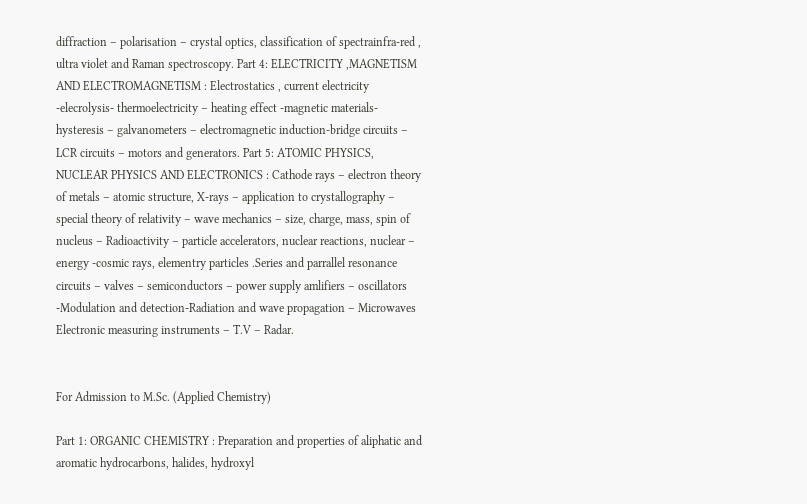diffraction – polarisation – crystal optics, classification of spectrainfra-red , ultra violet and Raman spectroscopy. Part 4: ELECTRICITY ,MAGNETISM AND ELECTROMAGNETISM : Electrostatics , current electricity -elecrolysis- thermoelectricity – heating effect -magnetic materials- hysteresis – galvanometers – electromagnetic induction-bridge circuits – LCR circuits – motors and generators. Part 5: ATOMIC PHYSICS, NUCLEAR PHYSICS AND ELECTRONICS : Cathode rays – electron theory of metals – atomic structure, X-rays – application to crystallography – special theory of relativity – wave mechanics – size, charge, mass, spin of nucleus – Radioactivity – particle accelerators, nuclear reactions, nuclear – energy -cosmic rays, elementry particles .Series and parrallel resonance circuits – valves – semiconductors – power supply amlifiers – oscillators -Modulation and detection-Radiation and wave propagation – Microwaves Electronic measuring instruments – T.V – Radar.


For Admission to M.Sc. (Applied Chemistry)

Part 1: ORGANIC CHEMISTRY : Preparation and properties of aliphatic and aromatic hydrocarbons, halides, hydroxyl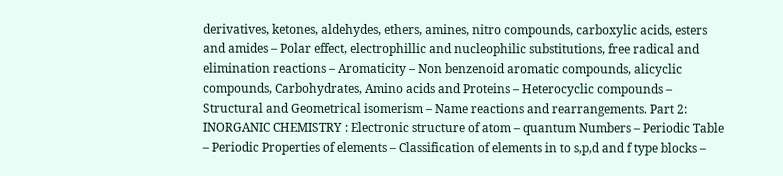derivatives, ketones, aldehydes, ethers, amines, nitro compounds, carboxylic acids, esters and amides – Polar effect, electrophillic and nucleophilic substitutions, free radical and elimination reactions – Aromaticity – Non benzenoid aromatic compounds, alicyclic compounds, Carbohydrates, Amino acids and Proteins – Heterocyclic compounds – Structural and Geometrical isomerism – Name reactions and rearrangements. Part 2: INORGANIC CHEMISTRY : Electronic structure of atom – quantum Numbers – Periodic Table – Periodic Properties of elements – Classification of elements in to s,p,d and f type blocks –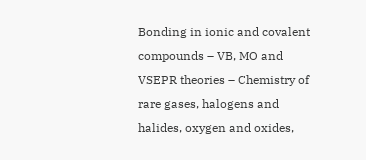Bonding in ionic and covalent compounds – VB, MO and VSEPR theories – Chemistry of rare gases, halogens and halides, oxygen and oxides,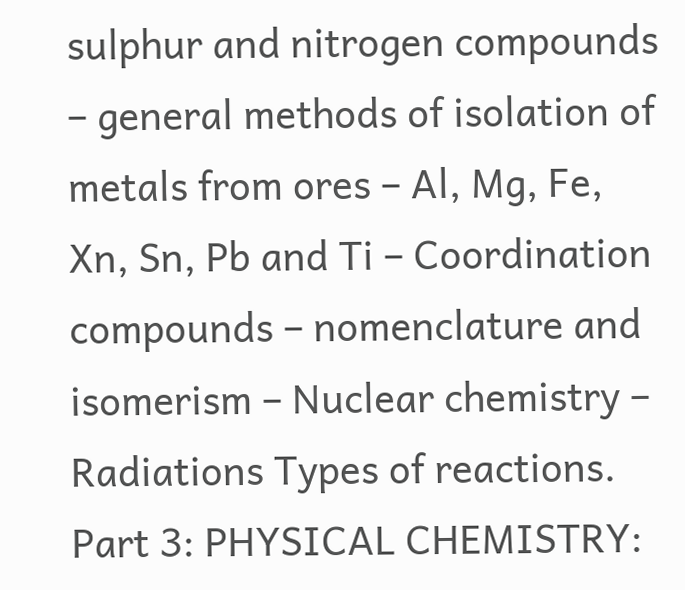sulphur and nitrogen compounds – general methods of isolation of metals from ores – Al, Mg, Fe, Xn, Sn, Pb and Ti – Coordination compounds – nomenclature and isomerism – Nuclear chemistry – Radiations Types of reactions. Part 3: PHYSICAL CHEMISTRY: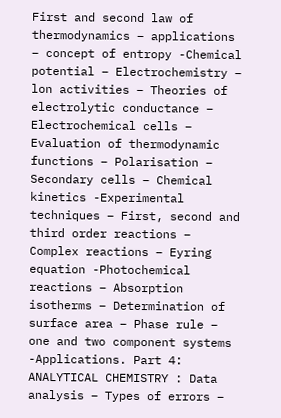First and second law of thermodynamics – applications – concept of entropy -Chemical potential – Electrochemistry – lon activities – Theories of electrolytic conductance – Electrochemical cells – Evaluation of thermodynamic functions – Polarisation – Secondary cells – Chemical kinetics -Experimental techniques – First, second and third order reactions – Complex reactions – Eyring equation -Photochemical reactions – Absorption isotherms – Determination of surface area – Phase rule – one and two component systems -Applications. Part 4: ANALYTICAL CHEMISTRY : Data analysis – Types of errors –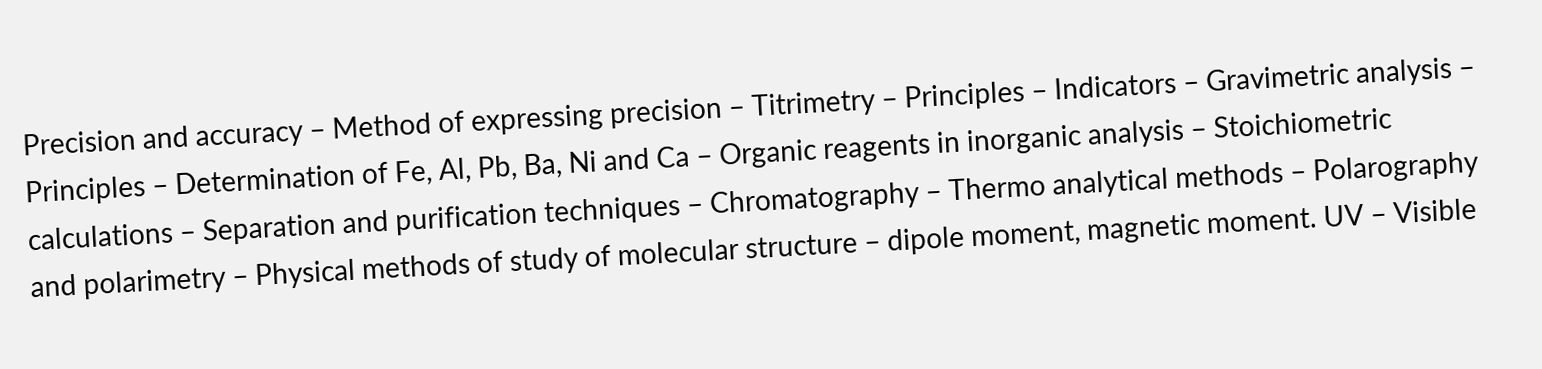Precision and accuracy – Method of expressing precision – Titrimetry – Principles – Indicators – Gravimetric analysis – Principles – Determination of Fe, Al, Pb, Ba, Ni and Ca – Organic reagents in inorganic analysis – Stoichiometric calculations – Separation and purification techniques – Chromatography – Thermo analytical methods – Polarography and polarimetry – Physical methods of study of molecular structure – dipole moment, magnetic moment. UV – Visible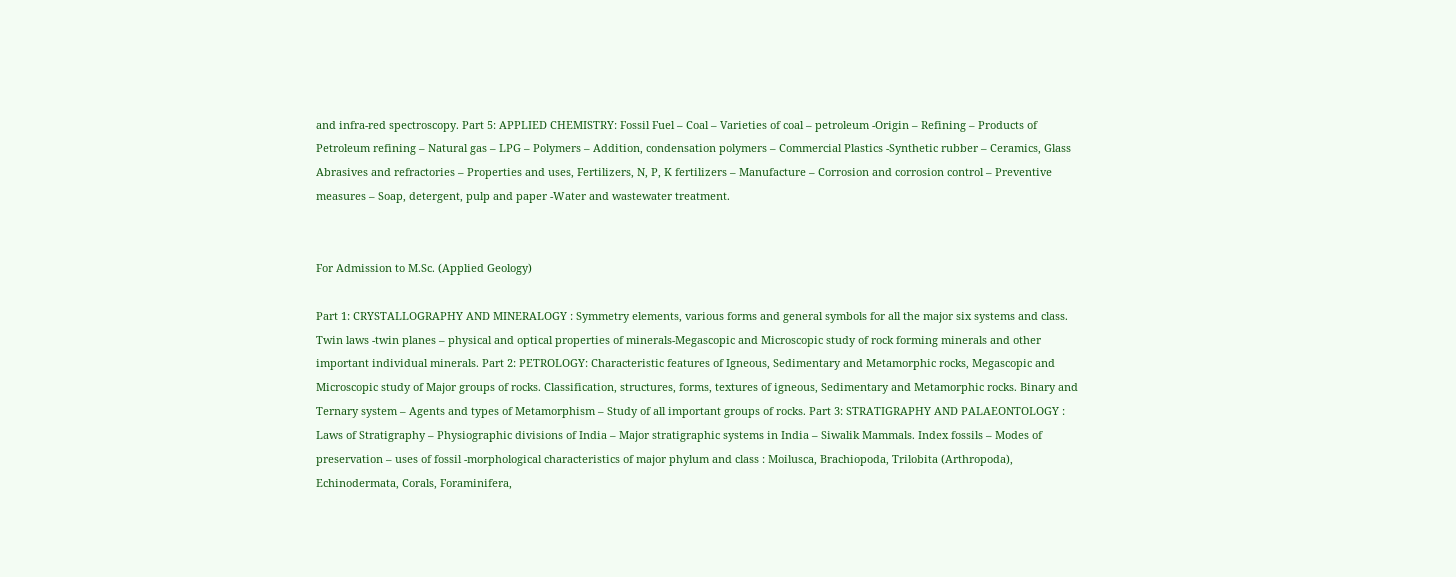and infra-red spectroscopy. Part 5: APPLIED CHEMISTRY: Fossil Fuel – Coal – Varieties of coal – petroleum -Origin – Refining – Products of Petroleum refining – Natural gas – LPG – Polymers – Addition, condensation polymers – Commercial Plastics -Synthetic rubber – Ceramics, Glass Abrasives and refractories – Properties and uses, Fertilizers, N, P, K fertilizers – Manufacture – Corrosion and corrosion control – Preventive measures – Soap, detergent, pulp and paper -Water and wastewater treatment.


For Admission to M.Sc. (Applied Geology)

Part 1: CRYSTALLOGRAPHY AND MINERALOGY : Symmetry elements, various forms and general symbols for all the major six systems and class. Twin laws -twin planes – physical and optical properties of minerals-Megascopic and Microscopic study of rock forming minerals and other important individual minerals. Part 2: PETROLOGY: Characteristic features of Igneous, Sedimentary and Metamorphic rocks, Megascopic and Microscopic study of Major groups of rocks. Classification, structures, forms, textures of igneous, Sedimentary and Metamorphic rocks. Binary and Ternary system – Agents and types of Metamorphism – Study of all important groups of rocks. Part 3: STRATIGRAPHY AND PALAEONTOLOGY : Laws of Stratigraphy – Physiographic divisions of India – Major stratigraphic systems in India – Siwalik Mammals. Index fossils – Modes of preservation – uses of fossil -morphological characteristics of major phylum and class : Moilusca, Brachiopoda, Trilobita (Arthropoda), Echinodermata, Corals, Foraminifera,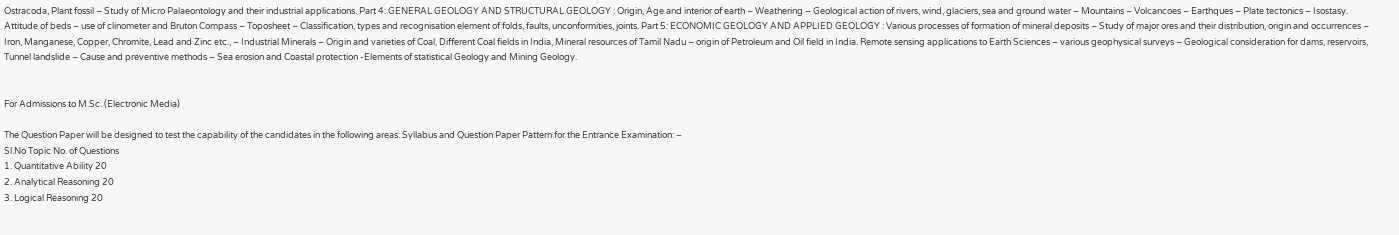Ostracoda, Plant fossil – Study of Micro Palaeontology and their industrial applications. Part 4: GENERAL GEOLOGY AND STRUCTURAL GEOLOGY : Origin, Age and interior of earth – Weathering – Geological action of rivers, wind, glaciers, sea and ground water – Mountains – Volcancoes – Earthques – Plate tectonics – Isostasy. Attitude of beds – use of clinometer and Bruton Compass – Toposheet – Classification, types and recognisation element of folds, faults, unconformities, joints. Part 5: ECONOMIC GEOLOGY AND APPLIED GEOLOGY : Various processes of formation of mineral deposits – Study of major ores and their distribution, origin and occurrences – Iron, Manganese, Copper, Chromite, Lead and Zinc etc., – Industrial Minerals – Origin and varieties of Coal, Different Coal fields in India, Mineral resources of Tamil Nadu – origin of Petroleum and Oil field in India. Remote sensing applications to Earth Sciences – various geophysical surveys – Geological consideration for dams, reservoirs, Tunnel landslide – Cause and preventive methods – Sea erosion and Coastal protection -Elements of statistical Geology and Mining Geology.


For Admissions to M.Sc. (Electronic Media)

The Question Paper will be designed to test the capability of the candidates in the following areas: Syllabus and Question Paper Pattern for the Entrance Examination: –
Sl.No Topic No. of Questions
1. Quantitative Ability 20
2. Analytical Reasoning 20
3. Logical Reasoning 20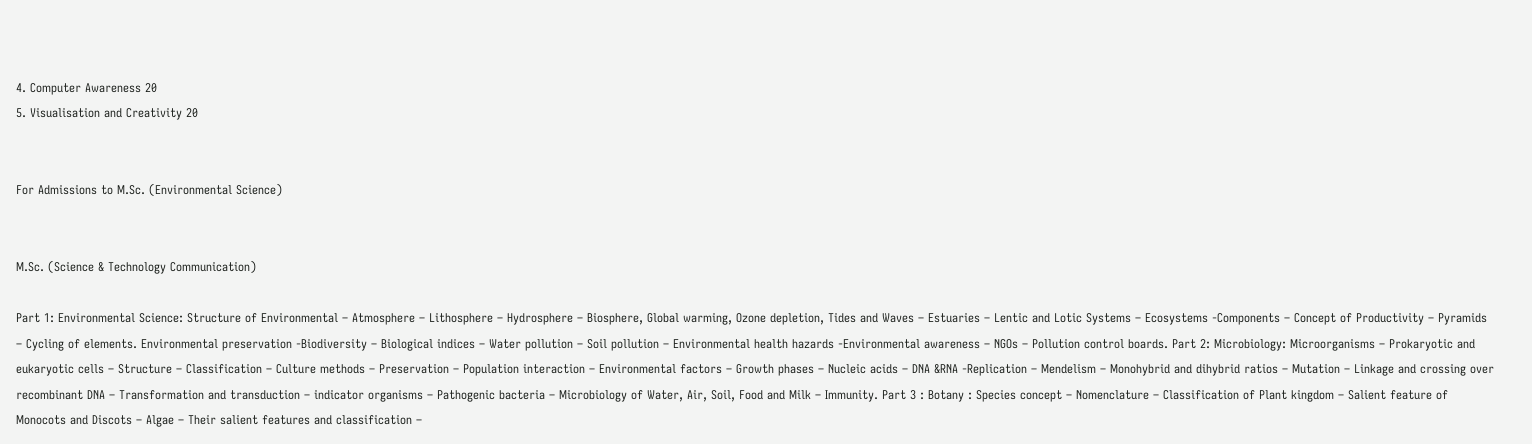4. Computer Awareness 20
5. Visualisation and Creativity 20


For Admissions to M.Sc. (Environmental Science)


M.Sc. (Science & Technology Communication)

Part 1: Environmental Science: Structure of Environmental – Atmosphere – Lithosphere – Hydrosphere – Biosphere, Global warming, Ozone depletion, Tides and Waves – Estuaries – Lentic and Lotic Systems – Ecosystems -Components – Concept of Productivity – Pyramids – Cycling of elements. Environmental preservation -Biodiversity – Biological indices – Water pollution – Soil pollution – Environmental health hazards -Environmental awareness – NGOs – Pollution control boards. Part 2: Microbiology: Microorganisms – Prokaryotic and eukaryotic cells – Structure – Classification – Culture methods – Preservation – Population interaction – Environmental factors – Growth phases – Nucleic acids – DNA &RNA -Replication – Mendelism – Monohybrid and dihybrid ratios – Mutation – Linkage and crossing over recombinant DNA – Transformation and transduction – indicator organisms – Pathogenic bacteria – Microbiology of Water, Air, Soil, Food and Milk – Immunity. Part 3 : Botany : Species concept – Nomenclature – Classification of Plant kingdom – Salient feature of Monocots and Discots – Algae – Their salient features and classification –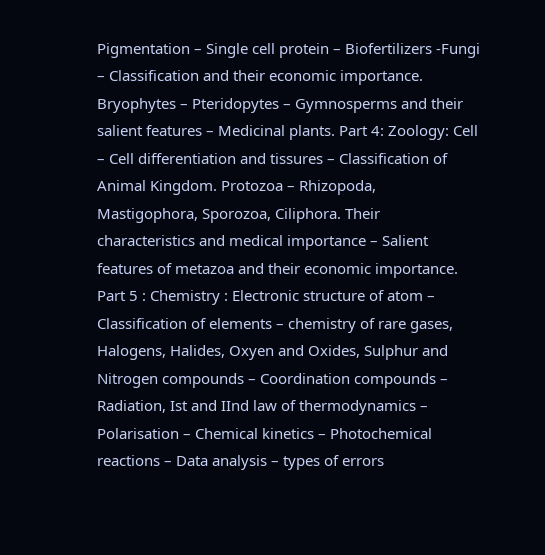Pigmentation – Single cell protein – Biofertilizers -Fungi – Classification and their economic importance. Bryophytes – Pteridopytes – Gymnosperms and their salient features – Medicinal plants. Part 4: Zoology: Cell – Cell differentiation and tissures – Classification of Animal Kingdom. Protozoa – Rhizopoda, Mastigophora, Sporozoa, Ciliphora. Their characteristics and medical importance – Salient features of metazoa and their economic importance. Part 5 : Chemistry : Electronic structure of atom – Classification of elements – chemistry of rare gases, Halogens, Halides, Oxyen and Oxides, Sulphur and Nitrogen compounds – Coordination compounds – Radiation, Ist and IInd law of thermodynamics – Polarisation – Chemical kinetics – Photochemical reactions – Data analysis – types of errors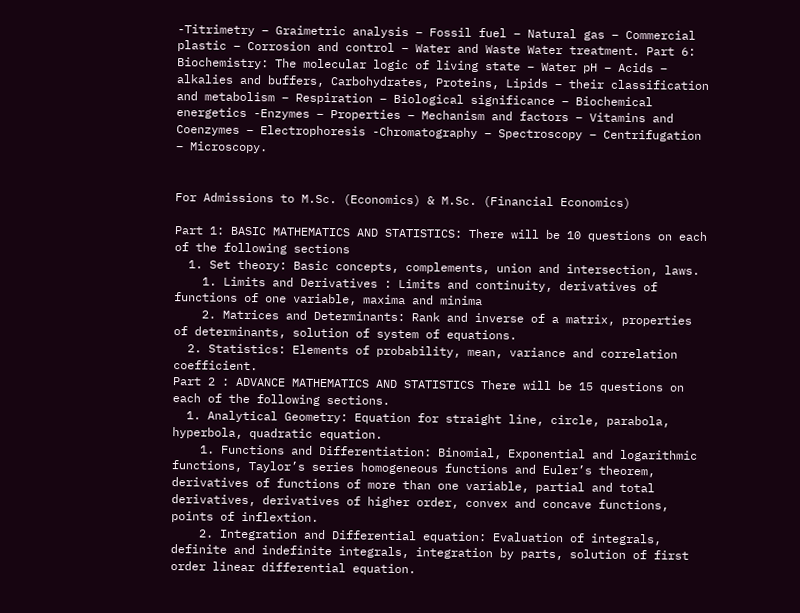-Titrimetry – Graimetric analysis – Fossil fuel – Natural gas – Commercial plastic – Corrosion and control – Water and Waste Water treatment. Part 6: Biochemistry: The molecular logic of living state – Water pH – Acids – alkalies and buffers, Carbohydrates, Proteins, Lipids – their classification and metabolism – Respiration – Biological significance – Biochemical energetics -Enzymes – Properties – Mechanism and factors – Vitamins and Coenzymes – Electrophoresis -Chromatography – Spectroscopy – Centrifugation – Microscopy.


For Admissions to M.Sc. (Economics) & M.Sc. (Financial Economics)

Part 1: BASIC MATHEMATICS AND STATISTICS: There will be 10 questions on each of the following sections
  1. Set theory: Basic concepts, complements, union and intersection, laws.
    1. Limits and Derivatives : Limits and continuity, derivatives of functions of one variable, maxima and minima
    2. Matrices and Determinants: Rank and inverse of a matrix, properties of determinants, solution of system of equations.
  2. Statistics: Elements of probability, mean, variance and correlation coefficient.
Part 2 : ADVANCE MATHEMATICS AND STATISTICS There will be 15 questions on each of the following sections.
  1. Analytical Geometry: Equation for straight line, circle, parabola, hyperbola, quadratic equation.
    1. Functions and Differentiation: Binomial, Exponential and logarithmic functions, Taylor’s series homogeneous functions and Euler’s theorem, derivatives of functions of more than one variable, partial and total derivatives, derivatives of higher order, convex and concave functions, points of inflextion.
    2. Integration and Differential equation: Evaluation of integrals, definite and indefinite integrals, integration by parts, solution of first order linear differential equation.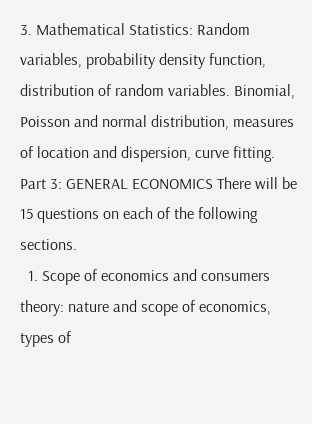3. Mathematical Statistics: Random variables, probability density function, distribution of random variables. Binomial, Poisson and normal distribution, measures of location and dispersion, curve fitting.
Part 3: GENERAL ECONOMICS There will be 15 questions on each of the following sections.
  1. Scope of economics and consumers theory: nature and scope of economics, types of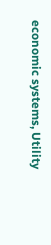economic systems, Utility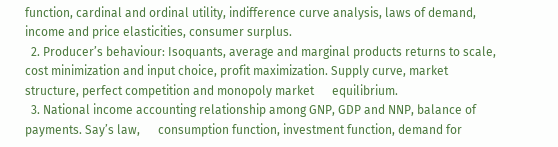function, cardinal and ordinal utility, indifference curve analysis, laws of demand, income and price elasticities, consumer surplus.
  2. Producer’s behaviour: Isoquants, average and marginal products returns to scale, cost minimization and input choice, profit maximization. Supply curve, market structure, perfect competition and monopoly market      equilibrium.
  3. National income accounting relationship among GNP, GDP and NNP, balance of payments. Say’s law,      consumption function, investment function, demand for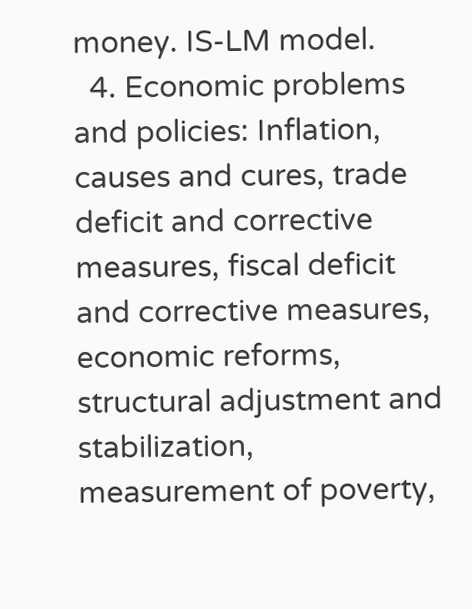money. IS-LM model.
  4. Economic problems and policies: Inflation, causes and cures, trade deficit and corrective measures, fiscal deficit and corrective measures, economic reforms, structural adjustment and stabilization, measurement of poverty,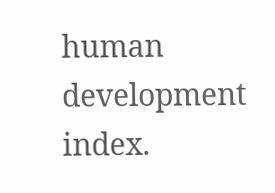human development index.